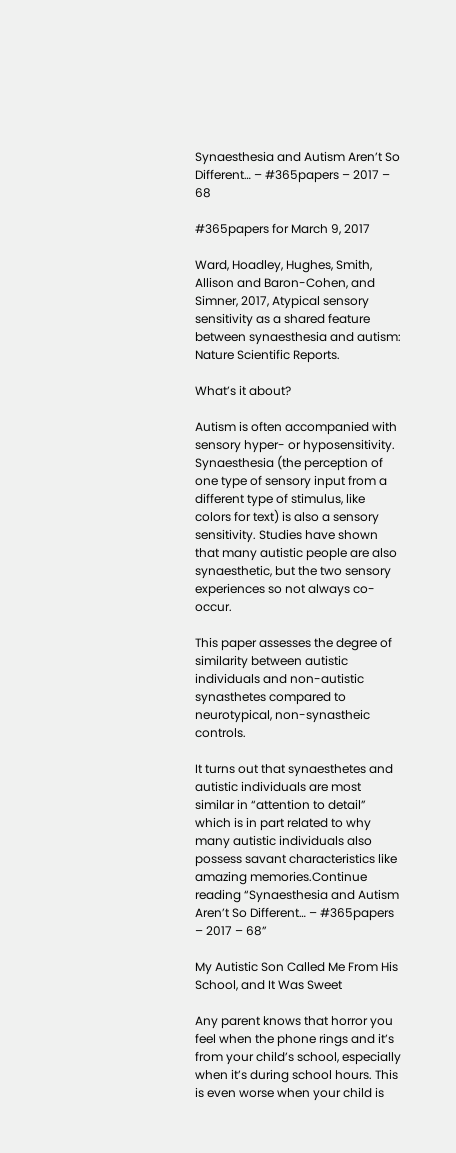Synaesthesia and Autism Aren’t So Different… – #365papers – 2017 – 68

#365papers for March 9, 2017

Ward, Hoadley, Hughes, Smith, Allison and Baron-Cohen, and Simner, 2017, Atypical sensory sensitivity as a shared feature between synaesthesia and autism: Nature Scientific Reports.

What’s it about?

Autism is often accompanied with sensory hyper- or hyposensitivity. Synaesthesia (the perception of one type of sensory input from a different type of stimulus, like colors for text) is also a sensory sensitivity. Studies have shown that many autistic people are also synaesthetic, but the two sensory experiences so not always co-occur.

This paper assesses the degree of similarity between autistic individuals and non-autistic synasthetes compared to neurotypical, non-synastheic controls.

It turns out that synaesthetes and autistic individuals are most similar in “attention to detail” which is in part related to why many autistic individuals also possess savant characteristics like amazing memories.Continue reading “Synaesthesia and Autism Aren’t So Different… – #365papers – 2017 – 68”

My Autistic Son Called Me From His School, and It Was Sweet

Any parent knows that horror you feel when the phone rings and it’s from your child’s school, especially when it’s during school hours. This is even worse when your child is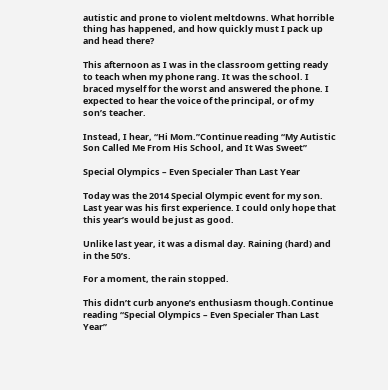autistic and prone to violent meltdowns. What horrible thing has happened, and how quickly must I pack up and head there?

This afternoon as I was in the classroom getting ready to teach when my phone rang. It was the school. I braced myself for the worst and answered the phone. I expected to hear the voice of the principal, or of my son’s teacher.

Instead, I hear, “Hi Mom.”Continue reading “My Autistic Son Called Me From His School, and It Was Sweet”

Special Olympics – Even Specialer Than Last Year

Today was the 2014 Special Olympic event for my son. Last year was his first experience. I could only hope that this year’s would be just as good.

Unlike last year, it was a dismal day. Raining (hard) and in the 50’s.

For a moment, the rain stopped.

This didn’t curb anyone’s enthusiasm though.Continue reading “Special Olympics – Even Specialer Than Last Year”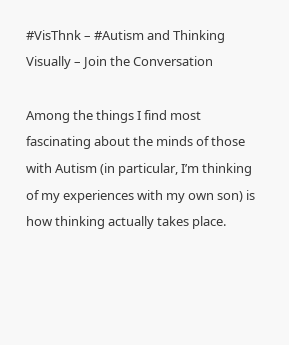#VisThnk – #Autism and Thinking Visually – Join the Conversation

Among the things I find most fascinating about the minds of those with Autism (in particular, I’m thinking of my experiences with my own son) is how thinking actually takes place.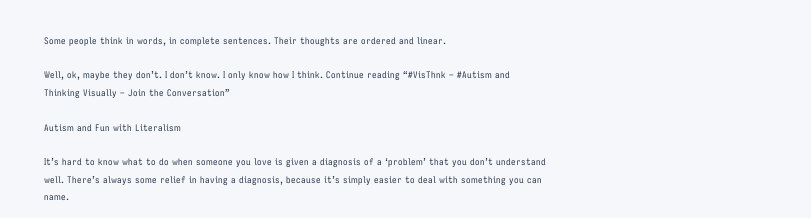Some people think in words, in complete sentences. Their thoughts are ordered and linear.

Well, ok, maybe they don’t. I don’t know. I only know how I think. Continue reading “#VisThnk – #Autism and Thinking Visually – Join the Conversation”

Autism and Fun with Literalism

It’s hard to know what to do when someone you love is given a diagnosis of a ‘problem’ that you don’t understand well. There’s always some relief in having a diagnosis, because it’s simply easier to deal with something you can name.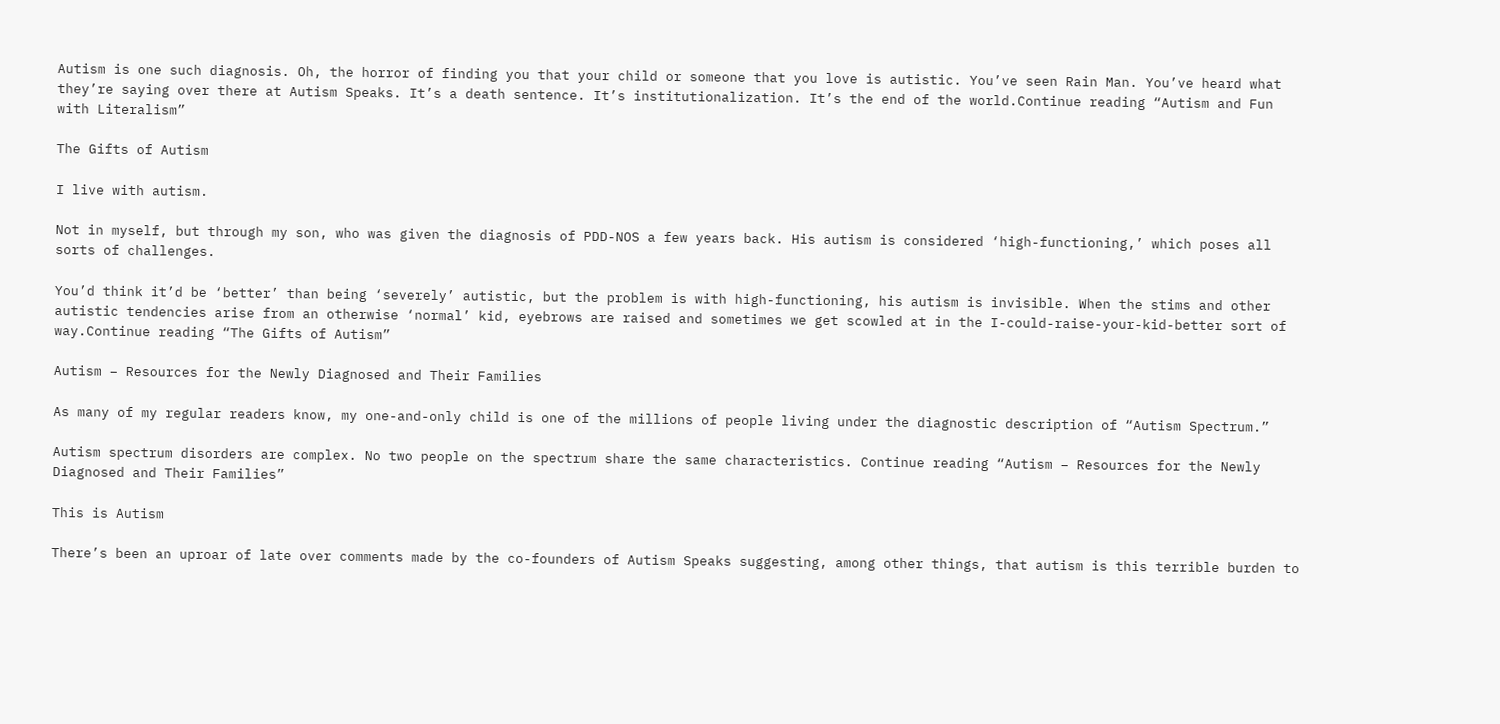Autism is one such diagnosis. Oh, the horror of finding you that your child or someone that you love is autistic. You’ve seen Rain Man. You’ve heard what they’re saying over there at Autism Speaks. It’s a death sentence. It’s institutionalization. It’s the end of the world.Continue reading “Autism and Fun with Literalism”

The Gifts of Autism

I live with autism.

Not in myself, but through my son, who was given the diagnosis of PDD-NOS a few years back. His autism is considered ‘high-functioning,’ which poses all sorts of challenges.

You’d think it’d be ‘better’ than being ‘severely’ autistic, but the problem is with high-functioning, his autism is invisible. When the stims and other autistic tendencies arise from an otherwise ‘normal’ kid, eyebrows are raised and sometimes we get scowled at in the I-could-raise-your-kid-better sort of way.Continue reading “The Gifts of Autism”

Autism – Resources for the Newly Diagnosed and Their Families

As many of my regular readers know, my one-and-only child is one of the millions of people living under the diagnostic description of “Autism Spectrum.”

Autism spectrum disorders are complex. No two people on the spectrum share the same characteristics. Continue reading “Autism – Resources for the Newly Diagnosed and Their Families”

This is Autism

There’s been an uproar of late over comments made by the co-founders of Autism Speaks suggesting, among other things, that autism is this terrible burden to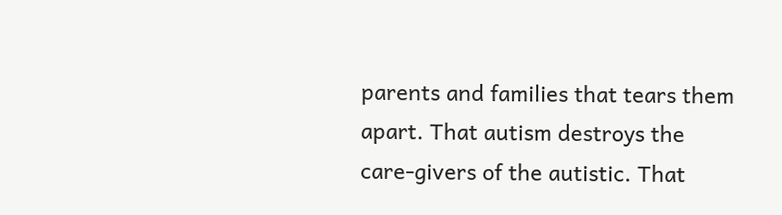parents and families that tears them apart. That autism destroys the care-givers of the autistic. That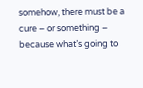somehow, there must be a cure – or something – because what’s going to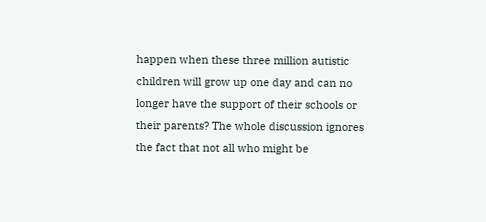happen when these three million autistic children will grow up one day and can no longer have the support of their schools or their parents? The whole discussion ignores the fact that not all who might be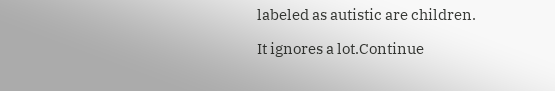labeled as autistic are children.

It ignores a lot.Continue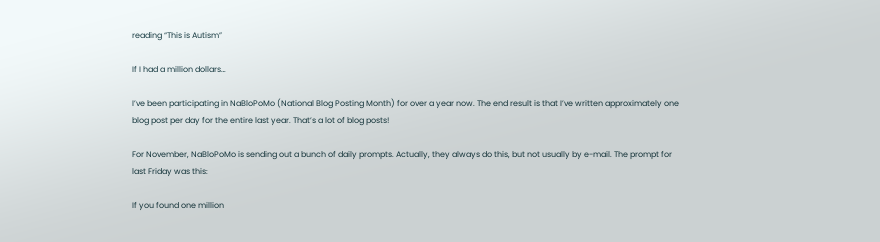reading “This is Autism”

If I had a million dollars…

I’ve been participating in NaBloPoMo (National Blog Posting Month) for over a year now. The end result is that I’ve written approximately one blog post per day for the entire last year. That’s a lot of blog posts!

For November, NaBloPoMo is sending out a bunch of daily prompts. Actually, they always do this, but not usually by e-mail. The prompt for last Friday was this:

If you found one million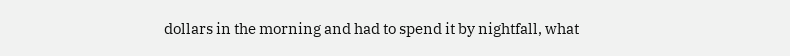dollars in the morning and had to spend it by nightfall, what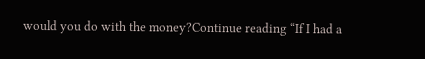would you do with the money?Continue reading “If I had a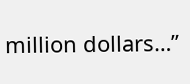million dollars…”